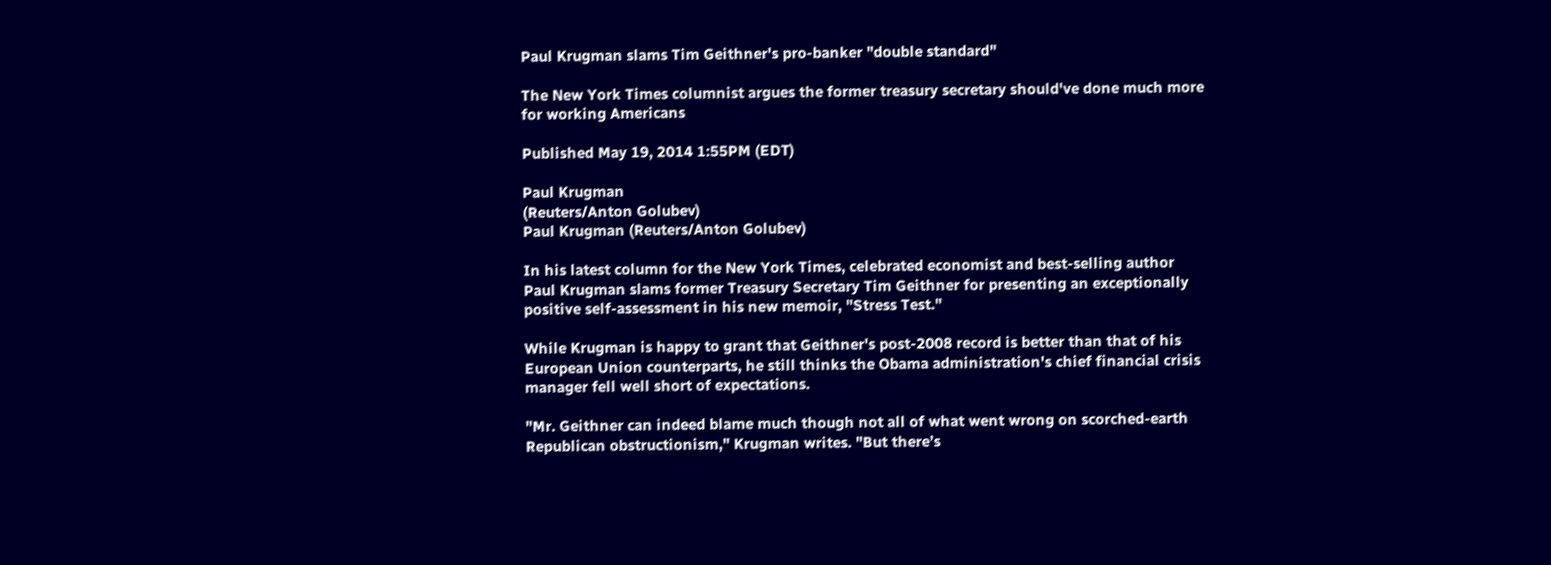Paul Krugman slams Tim Geithner's pro-banker "double standard"

The New York Times columnist argues the former treasury secretary should've done much more for working Americans

Published May 19, 2014 1:55PM (EDT)

Paul Krugman                                                                                                                                                                       (Reuters/Anton Golubev)
Paul Krugman (Reuters/Anton Golubev)

In his latest column for the New York Times, celebrated economist and best-selling author Paul Krugman slams former Treasury Secretary Tim Geithner for presenting an exceptionally positive self-assessment in his new memoir, "Stress Test."

While Krugman is happy to grant that Geithner's post-2008 record is better than that of his European Union counterparts, he still thinks the Obama administration's chief financial crisis manager fell well short of expectations.

"Mr. Geithner can indeed blame much though not all of what went wrong on scorched-earth Republican obstructionism," Krugman writes. "But there’s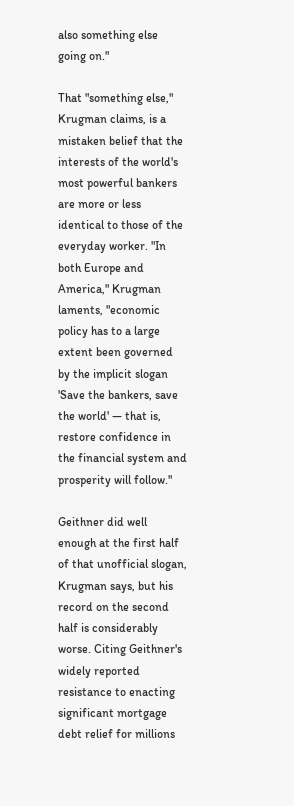also something else going on."

That "something else," Krugman claims, is a mistaken belief that the interests of the world's most powerful bankers are more or less identical to those of the everyday worker. "In both Europe and America," Krugman laments, "economic policy has to a large extent been governed by the implicit slogan 'Save the bankers, save the world' — that is, restore confidence in the financial system and prosperity will follow."

Geithner did well enough at the first half of that unofficial slogan, Krugman says, but his record on the second half is considerably worse. Citing Geithner's widely reported resistance to enacting significant mortgage debt relief for millions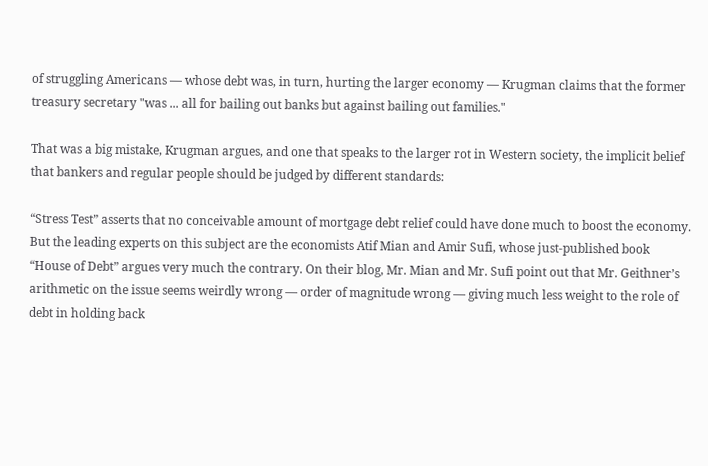of struggling Americans — whose debt was, in turn, hurting the larger economy — Krugman claims that the former treasury secretary "was ... all for bailing out banks but against bailing out families."

That was a big mistake, Krugman argues, and one that speaks to the larger rot in Western society, the implicit belief that bankers and regular people should be judged by different standards:

“Stress Test” asserts that no conceivable amount of mortgage debt relief could have done much to boost the economy. But the leading experts on this subject are the economists Atif Mian and Amir Sufi, whose just-published book “House of Debt” argues very much the contrary. On their blog, Mr. Mian and Mr. Sufi point out that Mr. Geithner’s arithmetic on the issue seems weirdly wrong — order of magnitude wrong — giving much less weight to the role of debt in holding back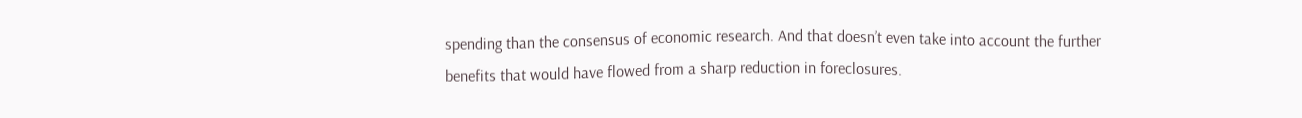spending than the consensus of economic research. And that doesn’t even take into account the further benefits that would have flowed from a sharp reduction in foreclosures.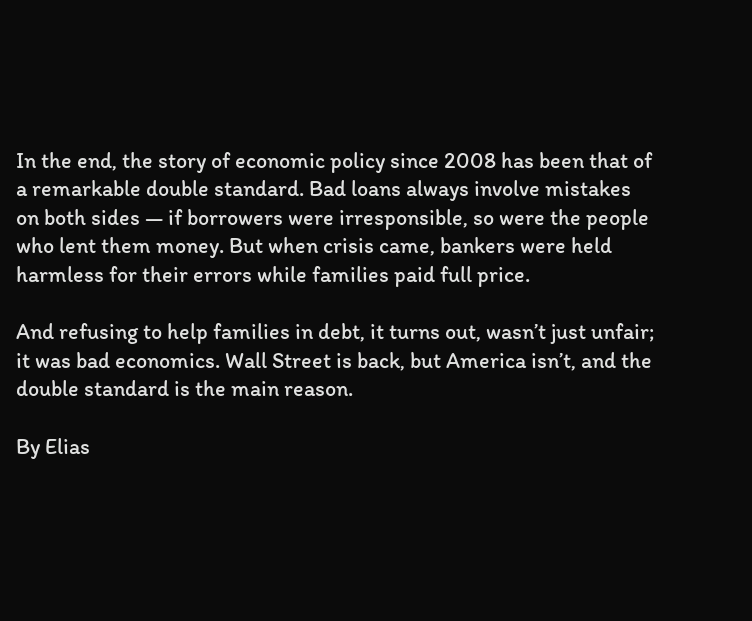In the end, the story of economic policy since 2008 has been that of a remarkable double standard. Bad loans always involve mistakes on both sides — if borrowers were irresponsible, so were the people who lent them money. But when crisis came, bankers were held harmless for their errors while families paid full price.

And refusing to help families in debt, it turns out, wasn’t just unfair; it was bad economics. Wall Street is back, but America isn’t, and the double standard is the main reason.

By Elias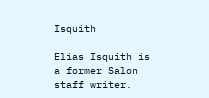Isquith

Elias Isquith is a former Salon staff writer.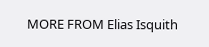MORE FROM Elias Isquith